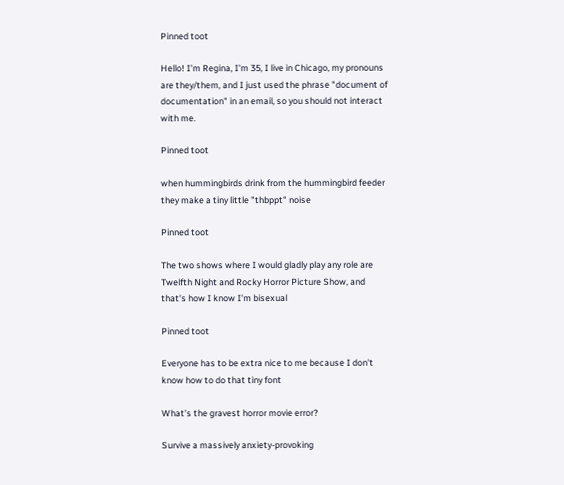Pinned toot

Hello! I'm Regina, I'm 35, I live in Chicago, my pronouns are they/them, and I just used the phrase "document of documentation" in an email, so you should not interact with me.

Pinned toot

when hummingbirds drink from the hummingbird feeder they make a tiny little "thbppt" noise

Pinned toot

The two shows where I would gladly play any role are Twelfth Night and Rocky Horror Picture Show, and that's how I know I'm bisexual

Pinned toot

Everyone has to be extra nice to me because I don't know how to do that tiny font

What's the gravest horror movie error?

Survive a massively anxiety-provoking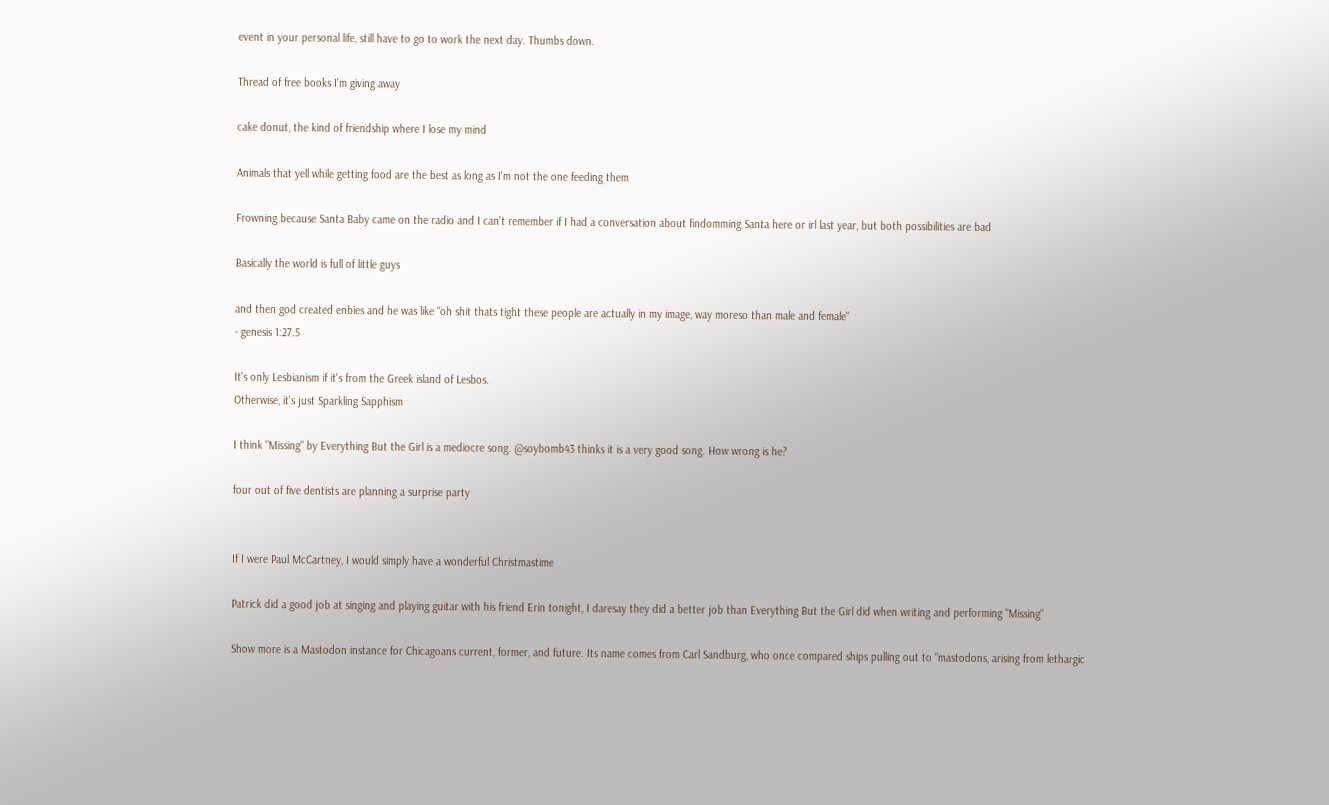event in your personal life, still have to go to work the next day. Thumbs down.

Thread of free books I'm giving away

cake donut, the kind of friendship where I lose my mind

Animals that yell while getting food are the best as long as I'm not the one feeding them

Frowning because Santa Baby came on the radio and I can't remember if I had a conversation about findomming Santa here or irl last year, but both possibilities are bad

Basically the world is full of little guys

and then god created enbies and he was like "oh shit thats tight these people are actually in my image, way moreso than male and female"
- genesis 1:27.5

It's only Lesbianism if it's from the Greek island of Lesbos.
Otherwise, it's just Sparkling Sapphism

I think "Missing" by Everything But the Girl is a mediocre song. @soybomb43 thinks it is a very good song. How wrong is he?

four out of five dentists are planning a surprise party


If I were Paul McCartney, I would simply have a wonderful Christmastime

Patrick did a good job at singing and playing guitar with his friend Erin tonight, I daresay they did a better job than Everything But the Girl did when writing and performing "Missing"

Show more is a Mastodon instance for Chicagoans current, former, and future. Its name comes from Carl Sandburg, who once compared ships pulling out to “mastodons, arising from lethargic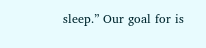sleep.” Our goal for is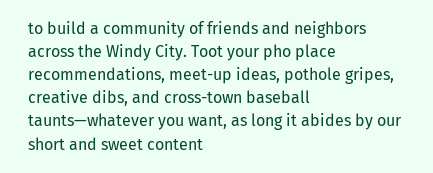to build a community of friends and neighbors across the Windy City. Toot your pho place recommendations, meet-up ideas, pothole gripes, creative dibs, and cross-town baseball taunts—whatever you want, as long it abides by our short and sweet content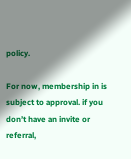policy.

For now, membership in is subject to approval. if you don’t have an invite or referral,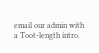email our admin with a Toot-length intro.